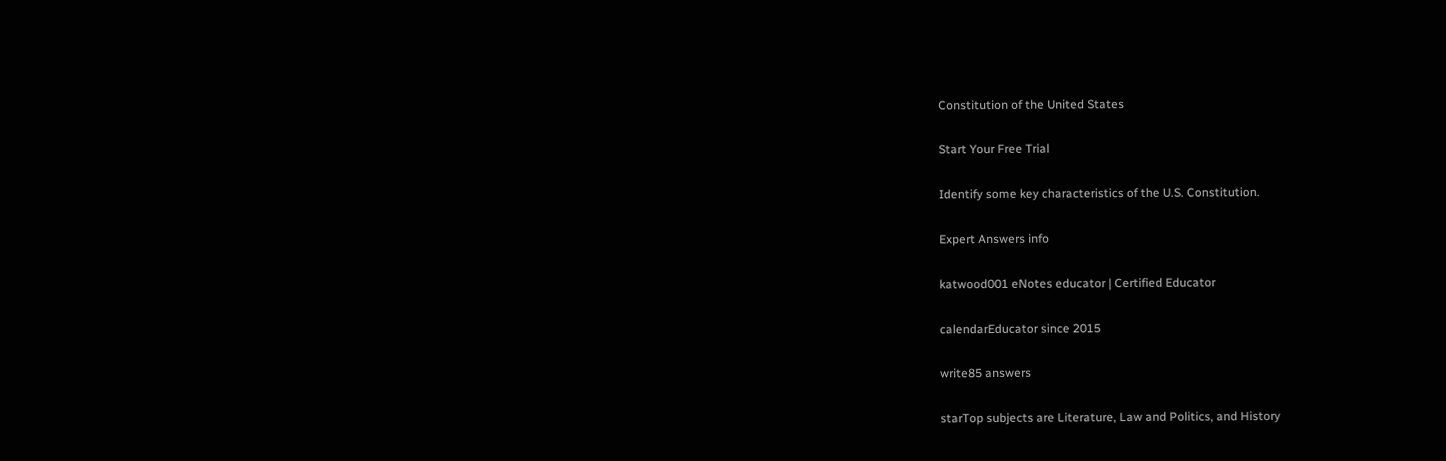Constitution of the United States

Start Your Free Trial

Identify some key characteristics of the U.S. Constitution.

Expert Answers info

katwood001 eNotes educator | Certified Educator

calendarEducator since 2015

write85 answers

starTop subjects are Literature, Law and Politics, and History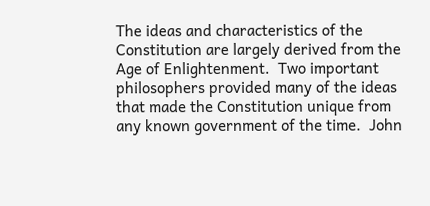The ideas and characteristics of the Constitution are largely derived from the Age of Enlightenment.  Two important philosophers provided many of the ideas that made the Constitution unique from any known government of the time.  John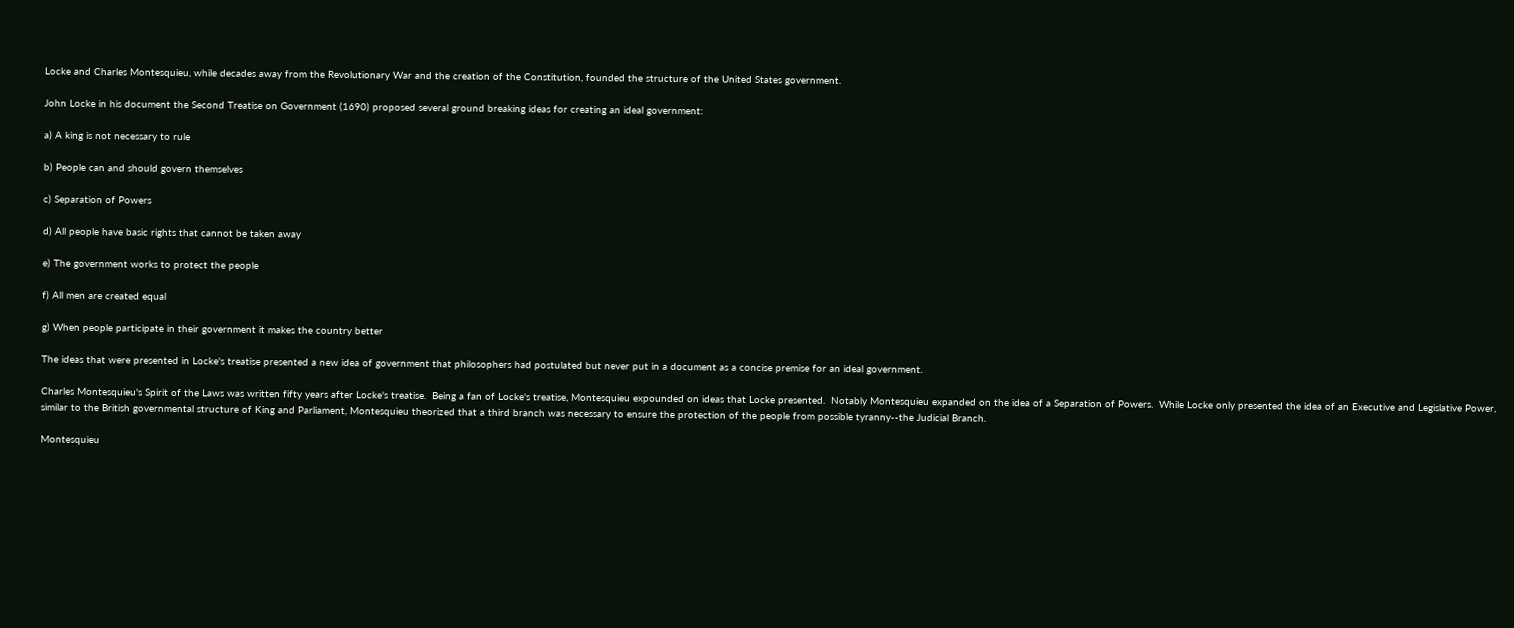Locke and Charles Montesquieu, while decades away from the Revolutionary War and the creation of the Constitution, founded the structure of the United States government.

John Locke in his document the Second Treatise on Government (1690) proposed several ground breaking ideas for creating an ideal government:

a) A king is not necessary to rule

b) People can and should govern themselves

c) Separation of Powers

d) All people have basic rights that cannot be taken away

e) The government works to protect the people

f) All men are created equal

g) When people participate in their government it makes the country better

The ideas that were presented in Locke's treatise presented a new idea of government that philosophers had postulated but never put in a document as a concise premise for an ideal government.

Charles Montesquieu's Spirit of the Laws was written fifty years after Locke's treatise.  Being a fan of Locke's treatise, Montesquieu expounded on ideas that Locke presented.  Notably Montesquieu expanded on the idea of a Separation of Powers.  While Locke only presented the idea of an Executive and Legislative Power, similar to the British governmental structure of King and Parliament, Montesquieu theorized that a third branch was necessary to ensure the protection of the people from possible tyranny--the Judicial Branch.

Montesquieu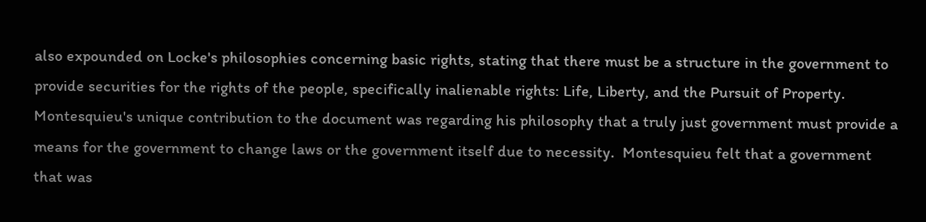also expounded on Locke's philosophies concerning basic rights, stating that there must be a structure in the government to provide securities for the rights of the people, specifically inalienable rights: Life, Liberty, and the Pursuit of Property.  Montesquieu's unique contribution to the document was regarding his philosophy that a truly just government must provide a means for the government to change laws or the government itself due to necessity.  Montesquieu felt that a government that was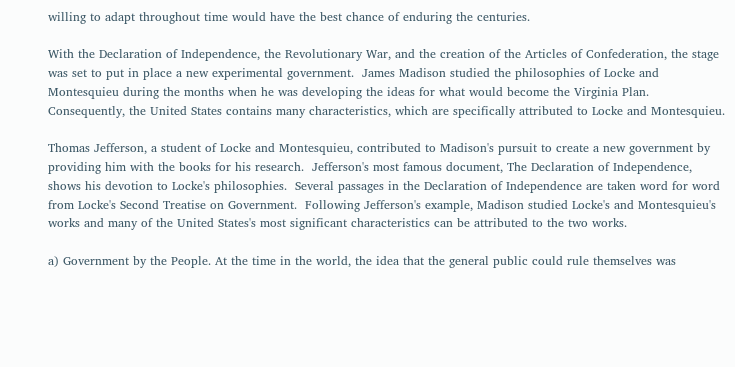willing to adapt throughout time would have the best chance of enduring the centuries.

With the Declaration of Independence, the Revolutionary War, and the creation of the Articles of Confederation, the stage was set to put in place a new experimental government.  James Madison studied the philosophies of Locke and Montesquieu during the months when he was developing the ideas for what would become the Virginia Plan.  Consequently, the United States contains many characteristics, which are specifically attributed to Locke and Montesquieu.

Thomas Jefferson, a student of Locke and Montesquieu, contributed to Madison's pursuit to create a new government by providing him with the books for his research.  Jefferson's most famous document, The Declaration of Independence, shows his devotion to Locke's philosophies.  Several passages in the Declaration of Independence are taken word for word from Locke's Second Treatise on Government.  Following Jefferson's example, Madison studied Locke's and Montesquieu's works and many of the United States's most significant characteristics can be attributed to the two works.

a) Government by the People. At the time in the world, the idea that the general public could rule themselves was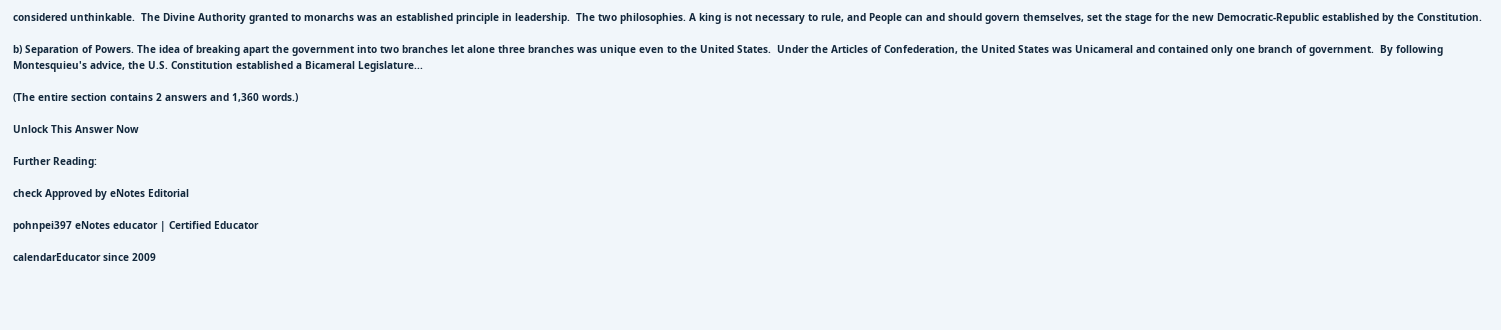considered unthinkable.  The Divine Authority granted to monarchs was an established principle in leadership.  The two philosophies. A king is not necessary to rule, and People can and should govern themselves, set the stage for the new Democratic-Republic established by the Constitution.

b) Separation of Powers. The idea of breaking apart the government into two branches let alone three branches was unique even to the United States.  Under the Articles of Confederation, the United States was Unicameral and contained only one branch of government.  By following Montesquieu's advice, the U.S. Constitution established a Bicameral Legislature...

(The entire section contains 2 answers and 1,360 words.)

Unlock This Answer Now

Further Reading:

check Approved by eNotes Editorial

pohnpei397 eNotes educator | Certified Educator

calendarEducator since 2009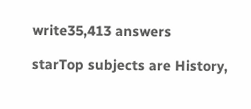write35,413 answers

starTop subjects are History,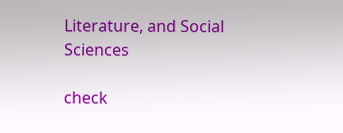Literature, and Social Sciences

check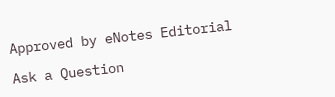Approved by eNotes Editorial

Ask a Question